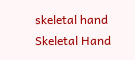skeletal hand  Skeletal Hand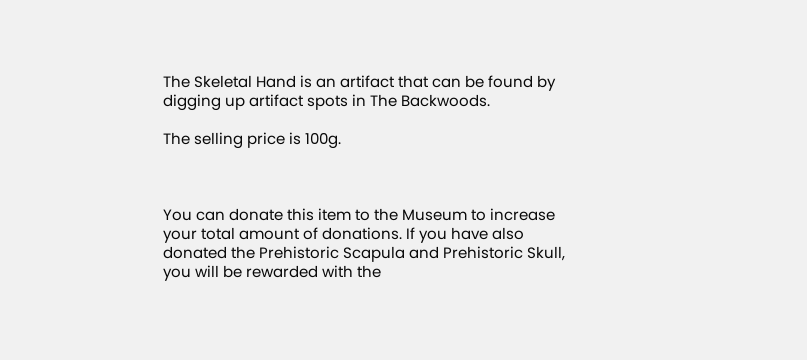The Skeletal Hand is an artifact that can be found by digging up artifact spots in The Backwoods.

The selling price is 100g.



You can donate this item to the Museum to increase your total amount of donations. If you have also donated the Prehistoric Scapula and Prehistoric Skull, you will be rewarded with the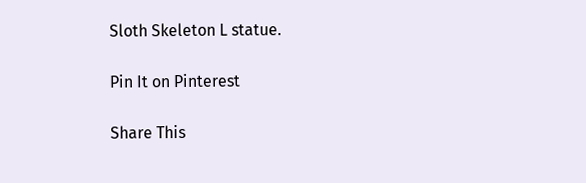Sloth Skeleton L statue.

Pin It on Pinterest

Share This